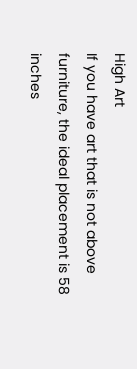High Art
If you have art that is not above furniture, the ideal placement is 58 inches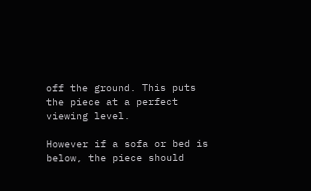off the ground. This puts the piece at a perfect viewing level.

However if a sofa or bed is below, the piece should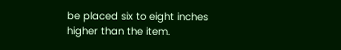be placed six to eight inches higher than the item.